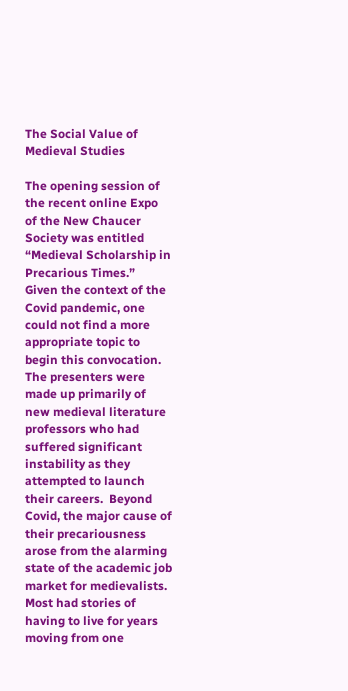The Social Value of Medieval Studies

The opening session of the recent online Expo of the New Chaucer Society was entitled “Medieval Scholarship in Precarious Times.”  Given the context of the Covid pandemic, one could not find a more appropriate topic to begin this convocation. The presenters were made up primarily of new medieval literature professors who had suffered significant instability as they attempted to launch their careers.  Beyond Covid, the major cause of their precariousness arose from the alarming state of the academic job market for medievalists.  Most had stories of having to live for years moving from one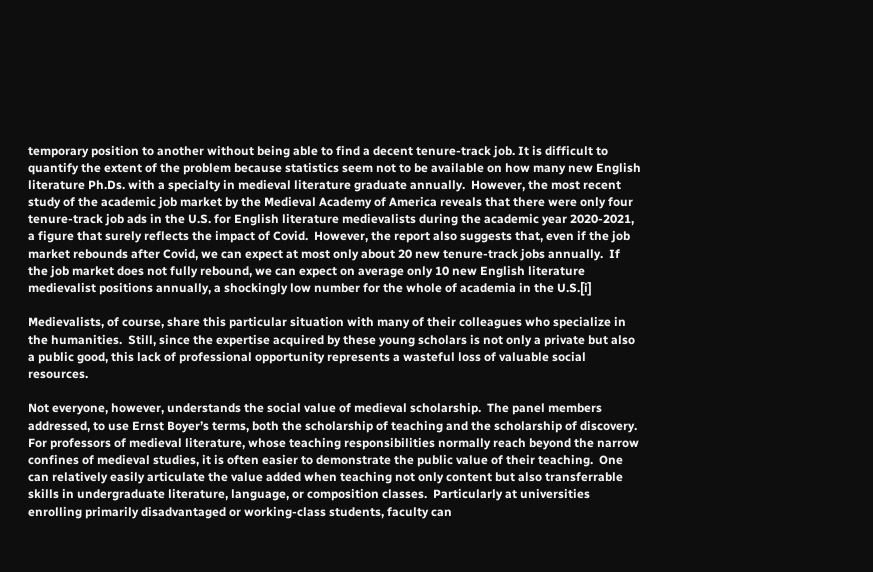temporary position to another without being able to find a decent tenure-track job. It is difficult to quantify the extent of the problem because statistics seem not to be available on how many new English literature Ph.Ds. with a specialty in medieval literature graduate annually.  However, the most recent study of the academic job market by the Medieval Academy of America reveals that there were only four tenure-track job ads in the U.S. for English literature medievalists during the academic year 2020-2021, a figure that surely reflects the impact of Covid.  However, the report also suggests that, even if the job market rebounds after Covid, we can expect at most only about 20 new tenure-track jobs annually.  If the job market does not fully rebound, we can expect on average only 10 new English literature medievalist positions annually, a shockingly low number for the whole of academia in the U.S.[i]

Medievalists, of course, share this particular situation with many of their colleagues who specialize in the humanities.  Still, since the expertise acquired by these young scholars is not only a private but also a public good, this lack of professional opportunity represents a wasteful loss of valuable social resources.

Not everyone, however, understands the social value of medieval scholarship.  The panel members addressed, to use Ernst Boyer’s terms, both the scholarship of teaching and the scholarship of discovery.  For professors of medieval literature, whose teaching responsibilities normally reach beyond the narrow confines of medieval studies, it is often easier to demonstrate the public value of their teaching.  One can relatively easily articulate the value added when teaching not only content but also transferrable skills in undergraduate literature, language, or composition classes.  Particularly at universities enrolling primarily disadvantaged or working-class students, faculty can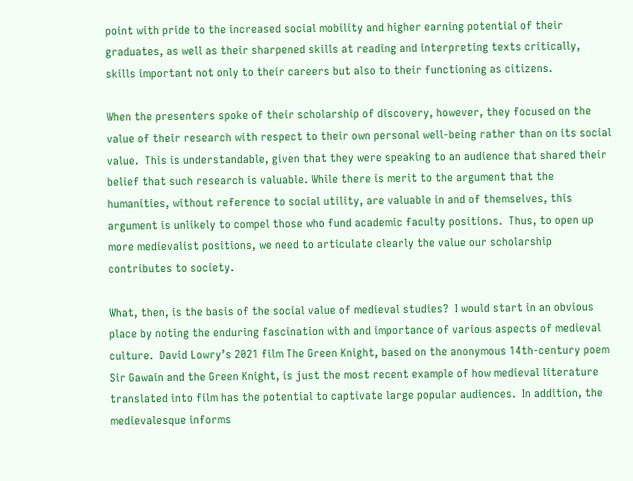point with pride to the increased social mobility and higher earning potential of their graduates, as well as their sharpened skills at reading and interpreting texts critically, skills important not only to their careers but also to their functioning as citizens.

When the presenters spoke of their scholarship of discovery, however, they focused on the value of their research with respect to their own personal well-being rather than on its social value.  This is understandable, given that they were speaking to an audience that shared their belief that such research is valuable. While there is merit to the argument that the humanities, without reference to social utility, are valuable in and of themselves, this argument is unlikely to compel those who fund academic faculty positions.  Thus, to open up more medievalist positions, we need to articulate clearly the value our scholarship contributes to society.

What, then, is the basis of the social value of medieval studies?  I would start in an obvious place by noting the enduring fascination with and importance of various aspects of medieval culture.  David Lowry’s 2021 film The Green Knight, based on the anonymous 14th-century poem Sir Gawain and the Green Knight, is just the most recent example of how medieval literature translated into film has the potential to captivate large popular audiences.  In addition, the medievalesque informs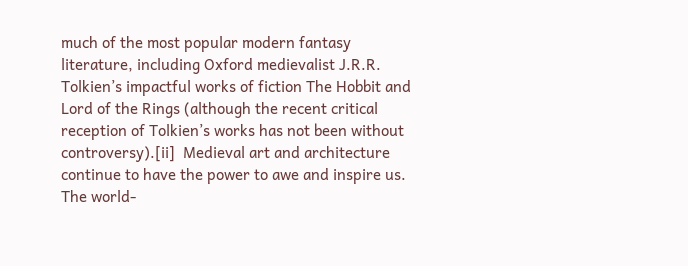much of the most popular modern fantasy literature, including Oxford medievalist J.R.R. Tolkien’s impactful works of fiction The Hobbit and Lord of the Rings (although the recent critical reception of Tolkien’s works has not been without controversy).[ii]  Medieval art and architecture continue to have the power to awe and inspire us.  The world-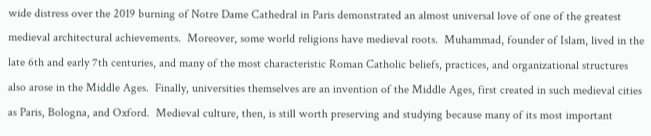wide distress over the 2019 burning of Notre Dame Cathedral in Paris demonstrated an almost universal love of one of the greatest medieval architectural achievements.  Moreover, some world religions have medieval roots.  Muhammad, founder of Islam, lived in the late 6th and early 7th centuries, and many of the most characteristic Roman Catholic beliefs, practices, and organizational structures also arose in the Middle Ages.  Finally, universities themselves are an invention of the Middle Ages, first created in such medieval cities as Paris, Bologna, and Oxford.  Medieval culture, then, is still worth preserving and studying because many of its most important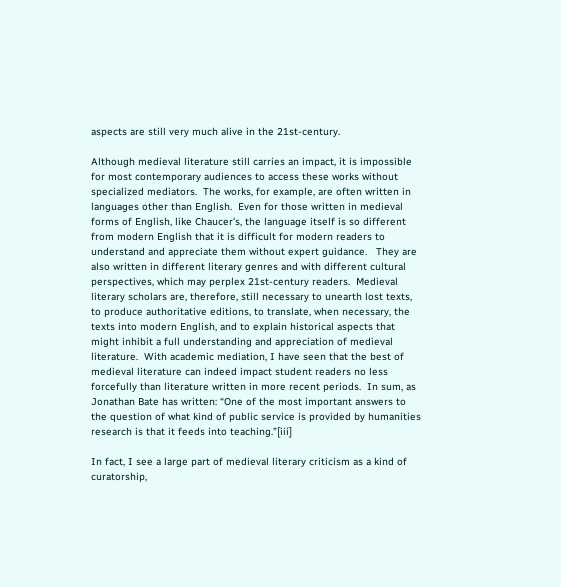aspects are still very much alive in the 21st-century.

Although medieval literature still carries an impact, it is impossible for most contemporary audiences to access these works without specialized mediators.  The works, for example, are often written in languages other than English.  Even for those written in medieval forms of English, like Chaucer’s, the language itself is so different from modern English that it is difficult for modern readers to understand and appreciate them without expert guidance.   They are also written in different literary genres and with different cultural perspectives, which may perplex 21st-century readers.  Medieval literary scholars are, therefore, still necessary to unearth lost texts, to produce authoritative editions, to translate, when necessary, the texts into modern English, and to explain historical aspects that might inhibit a full understanding and appreciation of medieval literature.  With academic mediation, I have seen that the best of medieval literature can indeed impact student readers no less forcefully than literature written in more recent periods.  In sum, as Jonathan Bate has written: “One of the most important answers to the question of what kind of public service is provided by humanities research is that it feeds into teaching.”[iii]

In fact, I see a large part of medieval literary criticism as a kind of curatorship,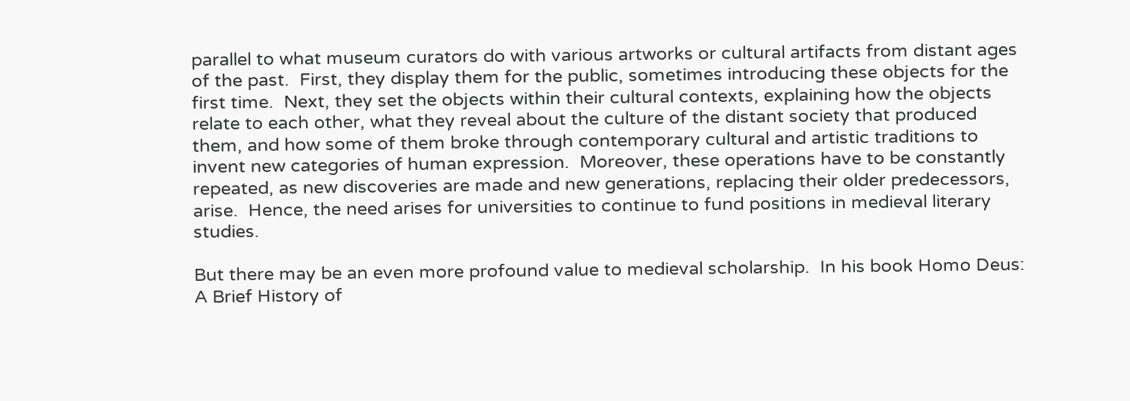parallel to what museum curators do with various artworks or cultural artifacts from distant ages of the past.  First, they display them for the public, sometimes introducing these objects for the first time.  Next, they set the objects within their cultural contexts, explaining how the objects relate to each other, what they reveal about the culture of the distant society that produced them, and how some of them broke through contemporary cultural and artistic traditions to invent new categories of human expression.  Moreover, these operations have to be constantly repeated, as new discoveries are made and new generations, replacing their older predecessors, arise.  Hence, the need arises for universities to continue to fund positions in medieval literary studies.

But there may be an even more profound value to medieval scholarship.  In his book Homo Deus: A Brief History of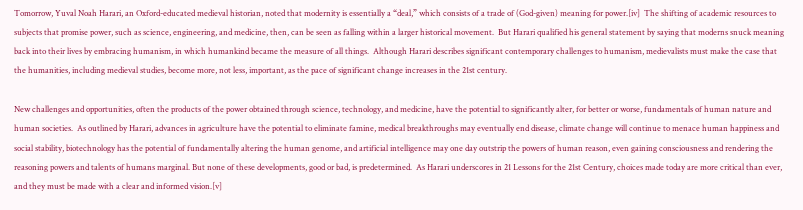Tomorrow, Yuval Noah Harari, an Oxford-educated medieval historian, noted that modernity is essentially a “deal,” which consists of a trade of (God-given) meaning for power.[iv]  The shifting of academic resources to subjects that promise power, such as science, engineering, and medicine, then, can be seen as falling within a larger historical movement.  But Harari qualified his general statement by saying that moderns snuck meaning back into their lives by embracing humanism, in which humankind became the measure of all things.  Although Harari describes significant contemporary challenges to humanism, medievalists must make the case that the humanities, including medieval studies, become more, not less, important, as the pace of significant change increases in the 21st century.

New challenges and opportunities, often the products of the power obtained through science, technology, and medicine, have the potential to significantly alter, for better or worse, fundamentals of human nature and human societies.  As outlined by Harari, advances in agriculture have the potential to eliminate famine, medical breakthroughs may eventually end disease, climate change will continue to menace human happiness and social stability, biotechnology has the potential of fundamentally altering the human genome, and artificial intelligence may one day outstrip the powers of human reason, even gaining consciousness and rendering the reasoning powers and talents of humans marginal. But none of these developments, good or bad, is predetermined.  As Harari underscores in 21 Lessons for the 21st Century, choices made today are more critical than ever, and they must be made with a clear and informed vision.[v]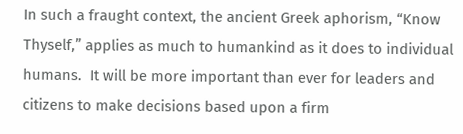In such a fraught context, the ancient Greek aphorism, “Know Thyself,” applies as much to humankind as it does to individual humans.  It will be more important than ever for leaders and citizens to make decisions based upon a firm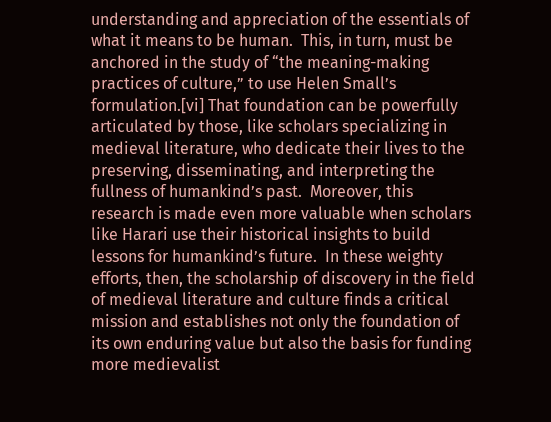understanding and appreciation of the essentials of what it means to be human.  This, in turn, must be anchored in the study of “the meaning-making practices of culture,” to use Helen Small’s formulation.[vi] That foundation can be powerfully articulated by those, like scholars specializing in medieval literature, who dedicate their lives to the preserving, disseminating, and interpreting the fullness of humankind’s past.  Moreover, this research is made even more valuable when scholars like Harari use their historical insights to build lessons for humankind’s future.  In these weighty efforts, then, the scholarship of discovery in the field of medieval literature and culture finds a critical mission and establishes not only the foundation of its own enduring value but also the basis for funding more medievalist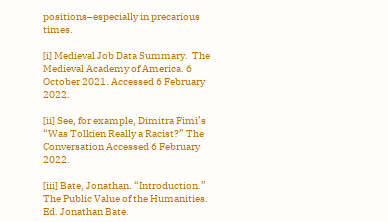positions–especially in precarious times.

[i] Medieval Job Data Summary.  The Medieval Academy of America. 6 October 2021. Accessed 6 February 2022.

[ii] See, for example, Dimitra Fimi’s “Was Tolkien Really a Racist?” The Conversation Accessed 6 February 2022.

[iii] Bate, Jonathan. “Introduction.” The Public Value of the Humanities. Ed. Jonathan Bate.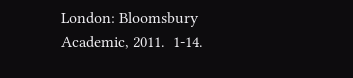London: Bloomsbury Academic, 2011.  1-14.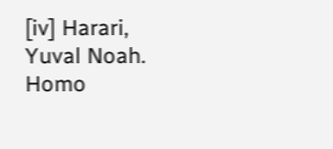[iv] Harari, Yuval Noah.  Homo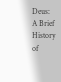Deus: A Brief History of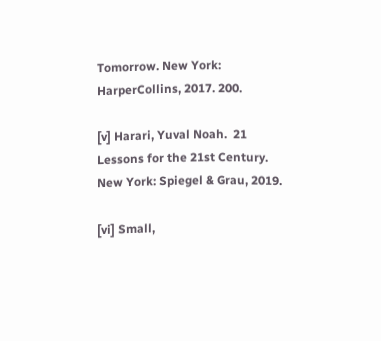Tomorrow. New York: HarperCollins, 2017. 200.

[v] Harari, Yuval Noah.  21 Lessons for the 21st Century.  New York: Spiegel & Grau, 2019.

[vi] Small,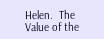Helen.  The Value of the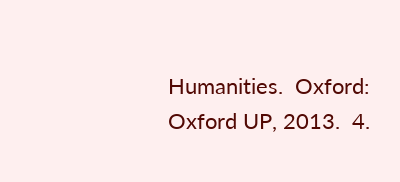Humanities.  Oxford: Oxford UP, 2013.  4.